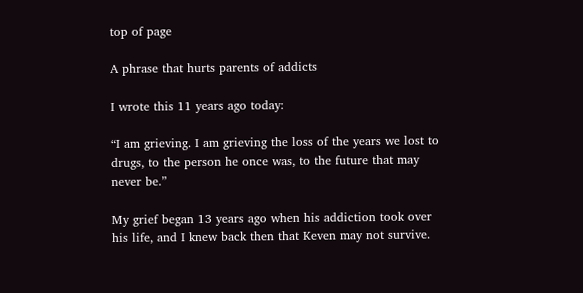top of page

A phrase that hurts parents of addicts

I wrote this 11 years ago today:

“I am grieving. I am grieving the loss of the years we lost to drugs, to the person he once was, to the future that may never be.”

My grief began 13 years ago when his addiction took over his life, and I knew back then that Keven may not survive.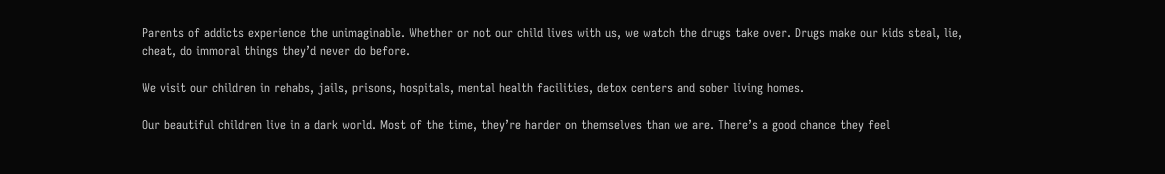Parents of addicts experience the unimaginable. Whether or not our child lives with us, we watch the drugs take over. Drugs make our kids steal, lie, cheat, do immoral things they’d never do before.

We visit our children in rehabs, jails, prisons, hospitals, mental health facilities, detox centers and sober living homes.

Our beautiful children live in a dark world. Most of the time, they’re harder on themselves than we are. There’s a good chance they feel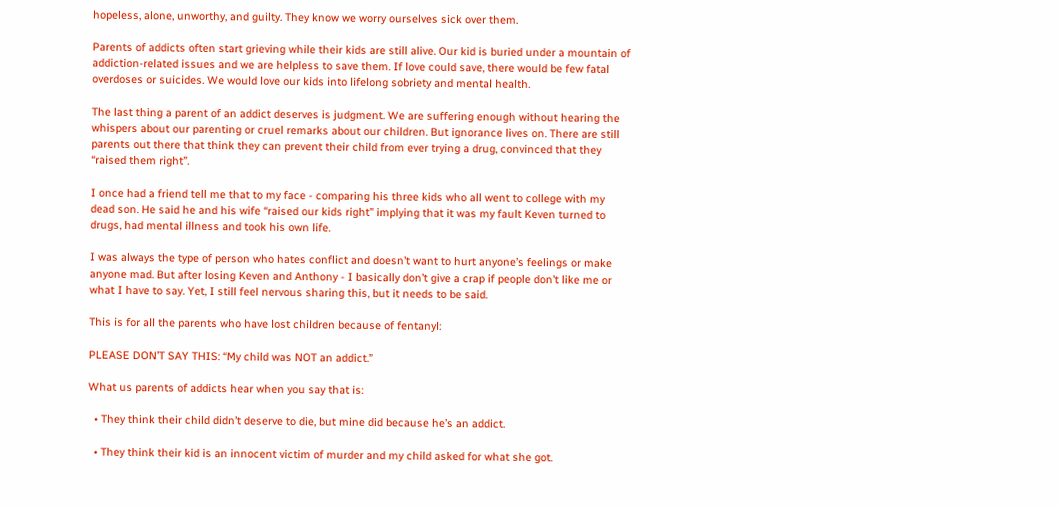hopeless, alone, unworthy, and guilty. They know we worry ourselves sick over them.

Parents of addicts often start grieving while their kids are still alive. Our kid is buried under a mountain of addiction-related issues and we are helpless to save them. If love could save, there would be few fatal overdoses or suicides. We would love our kids into lifelong sobriety and mental health.

The last thing a parent of an addict deserves is judgment. We are suffering enough without hearing the whispers about our parenting or cruel remarks about our children. But ignorance lives on. There are still parents out there that think they can prevent their child from ever trying a drug, convinced that they “raised them right”.

I once had a friend tell me that to my face - comparing his three kids who all went to college with my dead son. He said he and his wife “raised our kids right” implying that it was my fault Keven turned to drugs, had mental illness and took his own life.

I was always the type of person who hates conflict and doesn’t want to hurt anyone’s feelings or make anyone mad. But after losing Keven and Anthony - I basically don’t give a crap if people don’t like me or what I have to say. Yet, I still feel nervous sharing this, but it needs to be said.

This is for all the parents who have lost children because of fentanyl:

PLEASE DON’T SAY THIS: “My child was NOT an addict.”

What us parents of addicts hear when you say that is:

  • They think their child didn’t deserve to die, but mine did because he’s an addict.

  • They think their kid is an innocent victim of murder and my child asked for what she got.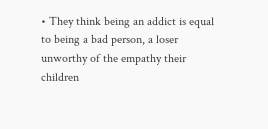• They think being an addict is equal to being a bad person, a loser unworthy of the empathy their children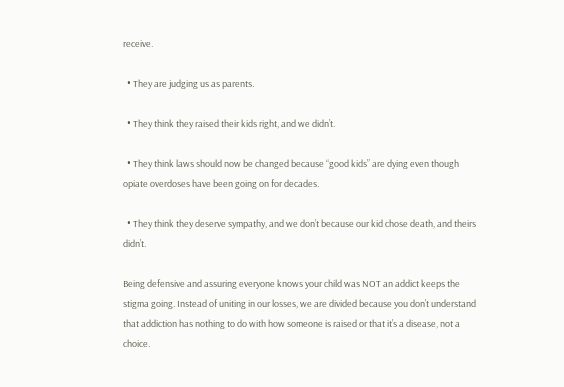receive.

  • They are judging us as parents.

  • They think they raised their kids right, and we didn’t.

  • They think laws should now be changed because “good kids” are dying even though opiate overdoses have been going on for decades.

  • They think they deserve sympathy, and we don’t because our kid chose death, and theirs didn’t.

Being defensive and assuring everyone knows your child was NOT an addict keeps the stigma going. Instead of uniting in our losses, we are divided because you don’t understand that addiction has nothing to do with how someone is raised or that it’s a disease, not a choice.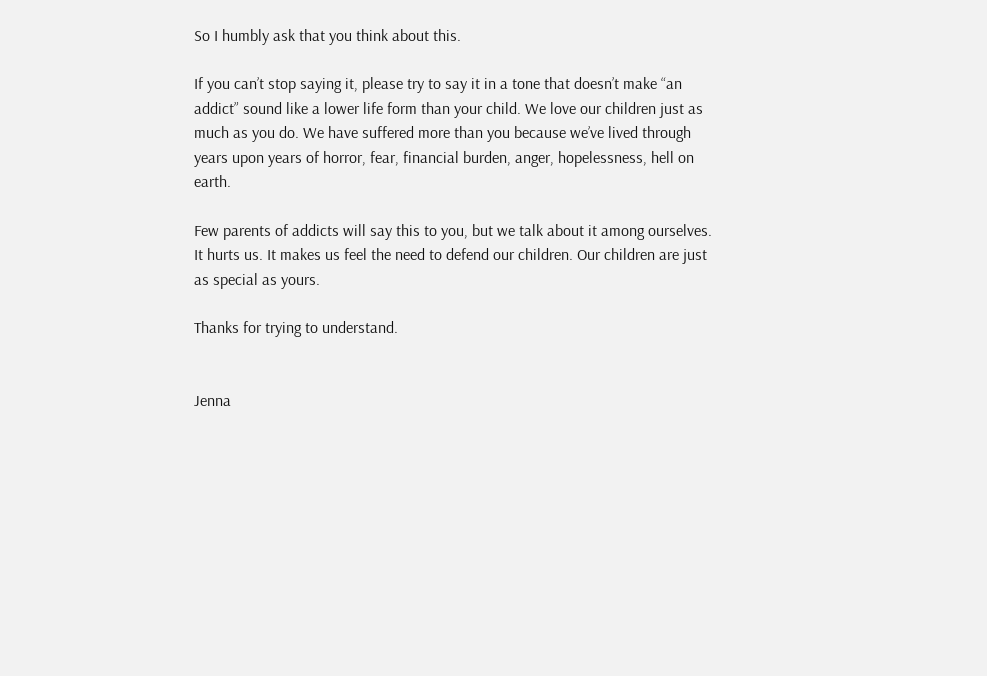So I humbly ask that you think about this.

If you can’t stop saying it, please try to say it in a tone that doesn’t make “an addict” sound like a lower life form than your child. We love our children just as much as you do. We have suffered more than you because we’ve lived through years upon years of horror, fear, financial burden, anger, hopelessness, hell on earth.

Few parents of addicts will say this to you, but we talk about it among ourselves. It hurts us. It makes us feel the need to defend our children. Our children are just as special as yours.

Thanks for trying to understand.


Jenna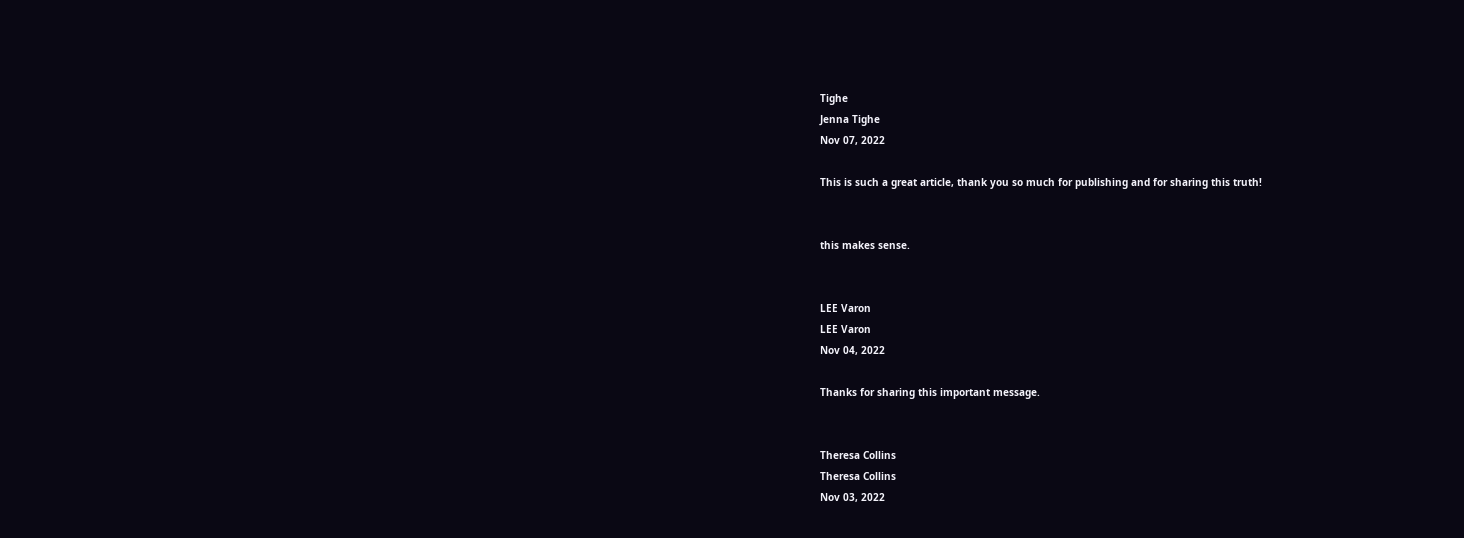Tighe
Jenna Tighe
Nov 07, 2022

This is such a great article, thank you so much for publishing and for sharing this truth!


this makes sense.


LEE Varon
LEE Varon
Nov 04, 2022

Thanks for sharing this important message.


Theresa Collins
Theresa Collins
Nov 03, 2022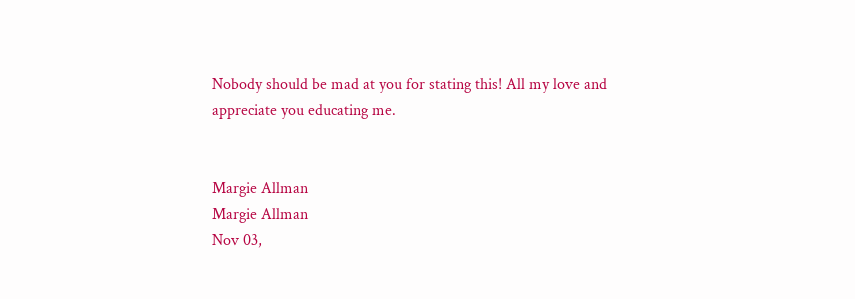Nobody should be mad at you for stating this! All my love and appreciate you educating me.


Margie Allman
Margie Allman
Nov 03,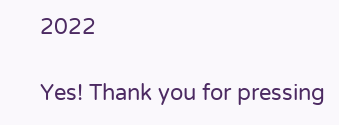2022

Yes! Thank you for pressing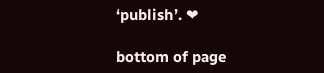‘publish’. ❤

bottom of page